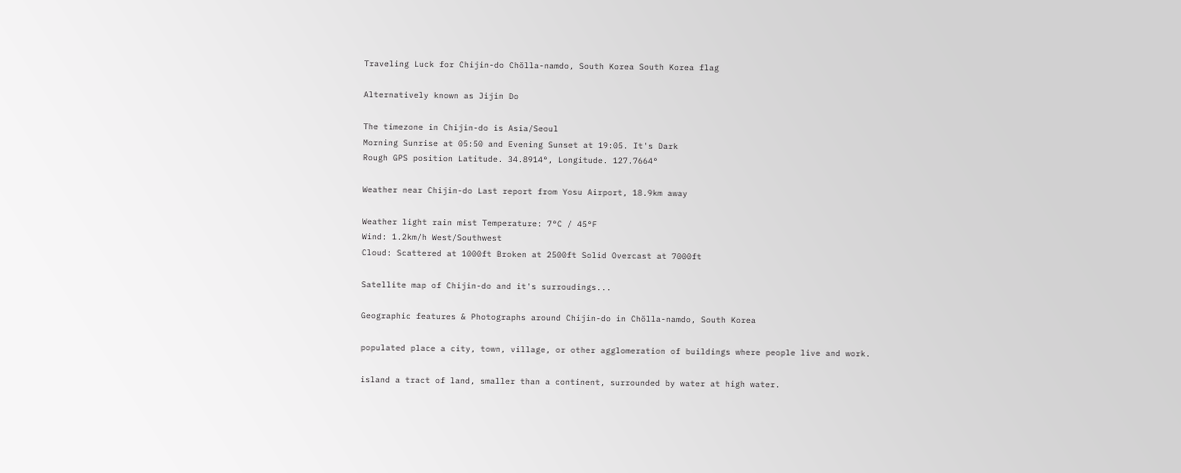Traveling Luck for Chijin-do Chŏlla-namdo, South Korea South Korea flag

Alternatively known as Jijin Do

The timezone in Chijin-do is Asia/Seoul
Morning Sunrise at 05:50 and Evening Sunset at 19:05. It's Dark
Rough GPS position Latitude. 34.8914°, Longitude. 127.7664°

Weather near Chijin-do Last report from Yosu Airport, 18.9km away

Weather light rain mist Temperature: 7°C / 45°F
Wind: 1.2km/h West/Southwest
Cloud: Scattered at 1000ft Broken at 2500ft Solid Overcast at 7000ft

Satellite map of Chijin-do and it's surroudings...

Geographic features & Photographs around Chijin-do in Chŏlla-namdo, South Korea

populated place a city, town, village, or other agglomeration of buildings where people live and work.

island a tract of land, smaller than a continent, surrounded by water at high water.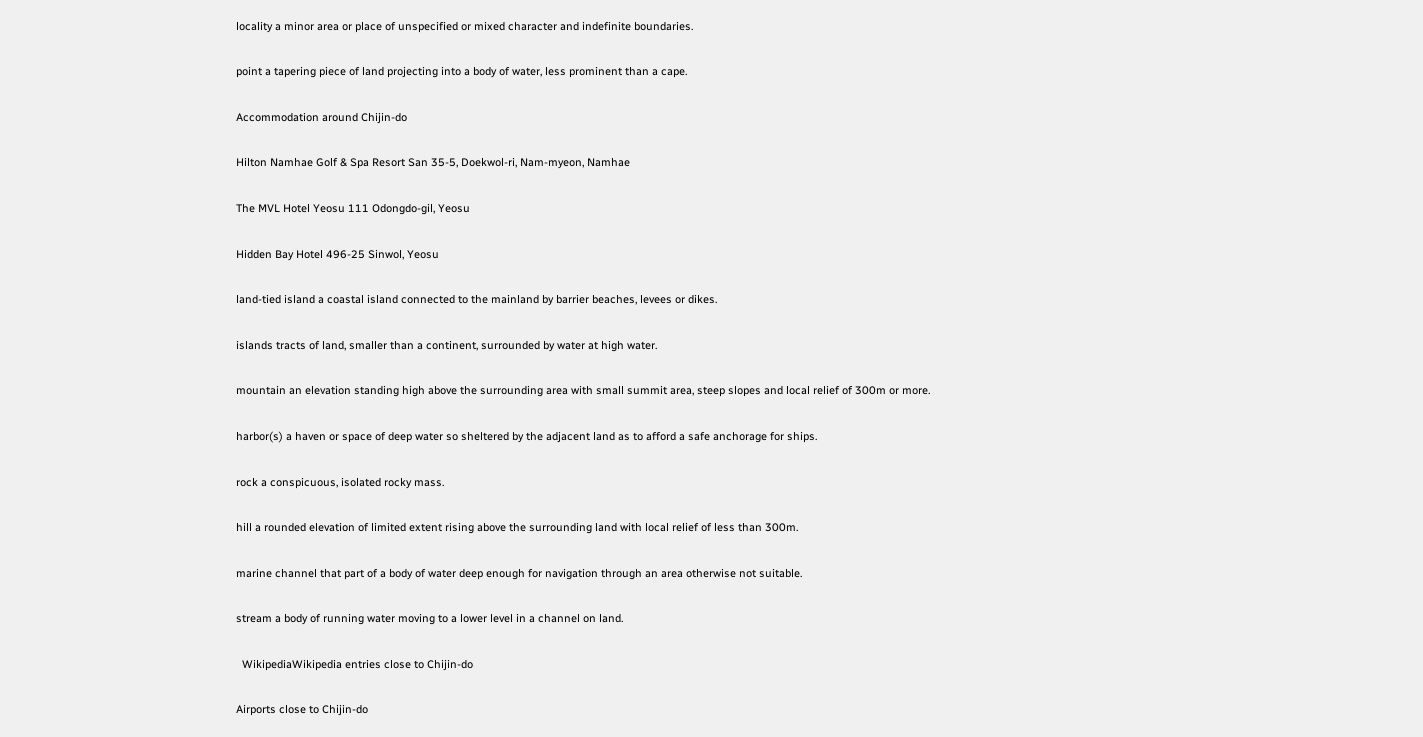locality a minor area or place of unspecified or mixed character and indefinite boundaries.

point a tapering piece of land projecting into a body of water, less prominent than a cape.

Accommodation around Chijin-do

Hilton Namhae Golf & Spa Resort San 35-5, Doekwol-ri, Nam-myeon, Namhae

The MVL Hotel Yeosu 111 Odongdo-gil, Yeosu

Hidden Bay Hotel 496-25 Sinwol, Yeosu

land-tied island a coastal island connected to the mainland by barrier beaches, levees or dikes.

islands tracts of land, smaller than a continent, surrounded by water at high water.

mountain an elevation standing high above the surrounding area with small summit area, steep slopes and local relief of 300m or more.

harbor(s) a haven or space of deep water so sheltered by the adjacent land as to afford a safe anchorage for ships.

rock a conspicuous, isolated rocky mass.

hill a rounded elevation of limited extent rising above the surrounding land with local relief of less than 300m.

marine channel that part of a body of water deep enough for navigation through an area otherwise not suitable.

stream a body of running water moving to a lower level in a channel on land.

  WikipediaWikipedia entries close to Chijin-do

Airports close to Chijin-do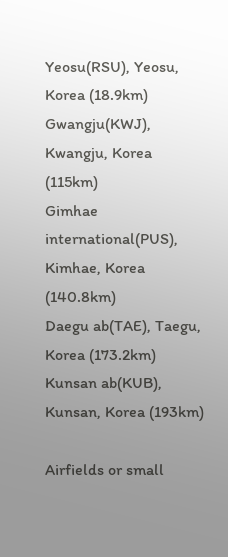Yeosu(RSU), Yeosu, Korea (18.9km)
Gwangju(KWJ), Kwangju, Korea (115km)
Gimhae international(PUS), Kimhae, Korea (140.8km)
Daegu ab(TAE), Taegu, Korea (173.2km)
Kunsan ab(KUB), Kunsan, Korea (193km)

Airfields or small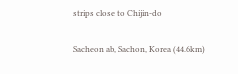strips close to Chijin-do

Sacheon ab, Sachon, Korea (44.6km)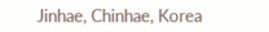Jinhae, Chinhae, Korea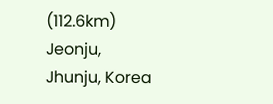(112.6km)
Jeonju, Jhunju, Korea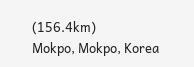(156.4km)
Mokpo, Mokpo, Korea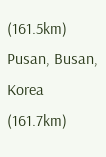(161.5km)
Pusan, Busan, Korea (161.7km)